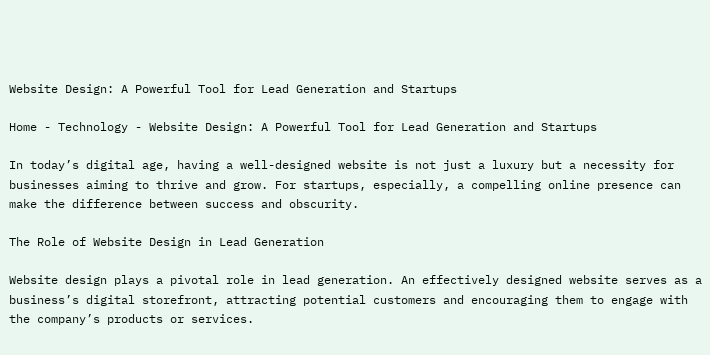Website Design: A Powerful Tool for Lead Generation and Startups

Home - Technology - Website Design: A Powerful Tool for Lead Generation and Startups

In today’s digital age, having a well-designed website is not just a luxury but a necessity for businesses aiming to thrive and grow. For startups, especially, a compelling online presence can make the difference between success and obscurity.

The Role of Website Design in Lead Generation

Website design plays a pivotal role in lead generation. An effectively designed website serves as a business’s digital storefront, attracting potential customers and encouraging them to engage with the company’s products or services.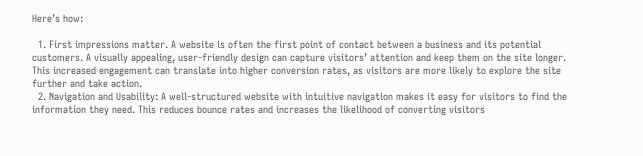Here’s how:

  1. First impressions matter. A website is often the first point of contact between a business and its potential customers. A visually appealing, user-friendly design can capture visitors’ attention and keep them on the site longer. This increased engagement can translate into higher conversion rates, as visitors are more likely to explore the site further and take action.
  2. Navigation and Usability: A well-structured website with intuitive navigation makes it easy for visitors to find the information they need. This reduces bounce rates and increases the likelihood of converting visitors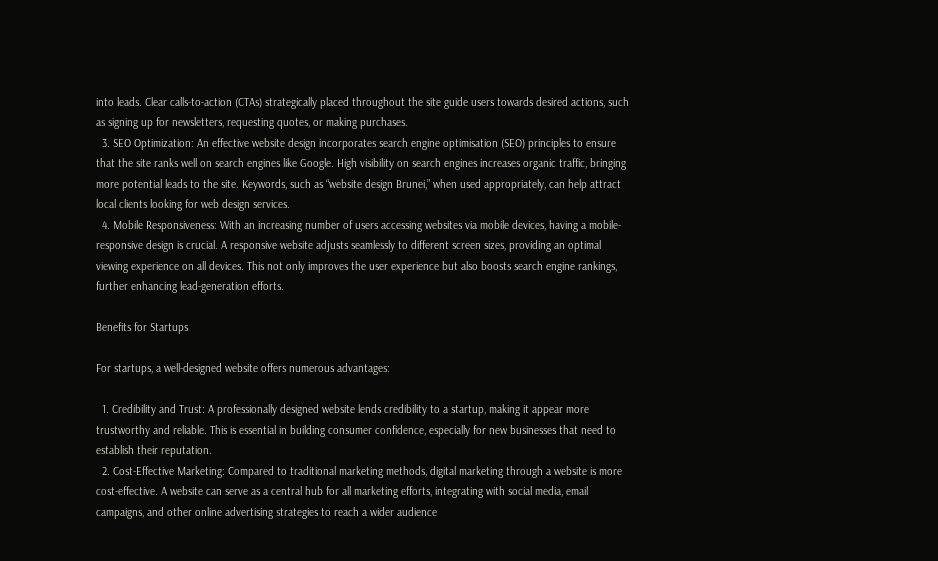into leads. Clear calls-to-action (CTAs) strategically placed throughout the site guide users towards desired actions, such as signing up for newsletters, requesting quotes, or making purchases.
  3. SEO Optimization: An effective website design incorporates search engine optimisation (SEO) principles to ensure that the site ranks well on search engines like Google. High visibility on search engines increases organic traffic, bringing more potential leads to the site. Keywords, such as “website design Brunei,” when used appropriately, can help attract local clients looking for web design services.
  4. Mobile Responsiveness: With an increasing number of users accessing websites via mobile devices, having a mobile-responsive design is crucial. A responsive website adjusts seamlessly to different screen sizes, providing an optimal viewing experience on all devices. This not only improves the user experience but also boosts search engine rankings, further enhancing lead-generation efforts.

Benefits for Startups

For startups, a well-designed website offers numerous advantages:

  1. Credibility and Trust: A professionally designed website lends credibility to a startup, making it appear more trustworthy and reliable. This is essential in building consumer confidence, especially for new businesses that need to establish their reputation.
  2. Cost-Effective Marketing: Compared to traditional marketing methods, digital marketing through a website is more cost-effective. A website can serve as a central hub for all marketing efforts, integrating with social media, email campaigns, and other online advertising strategies to reach a wider audience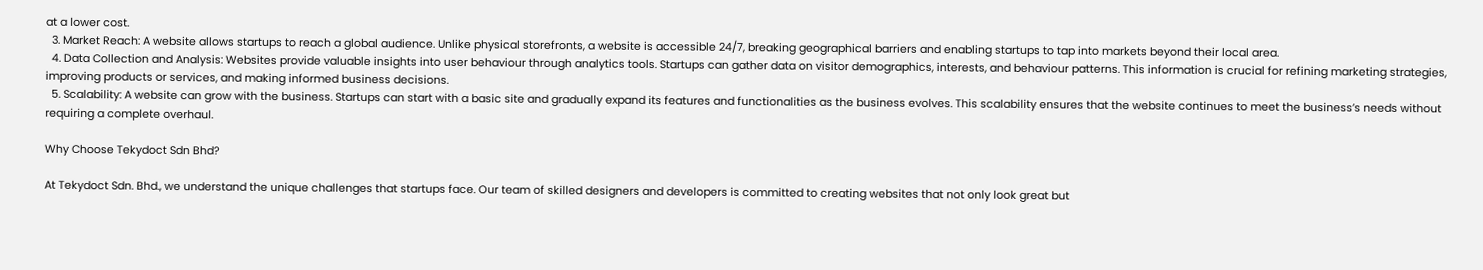at a lower cost.
  3. Market Reach: A website allows startups to reach a global audience. Unlike physical storefronts, a website is accessible 24/7, breaking geographical barriers and enabling startups to tap into markets beyond their local area.
  4. Data Collection and Analysis: Websites provide valuable insights into user behaviour through analytics tools. Startups can gather data on visitor demographics, interests, and behaviour patterns. This information is crucial for refining marketing strategies, improving products or services, and making informed business decisions.
  5. Scalability: A website can grow with the business. Startups can start with a basic site and gradually expand its features and functionalities as the business evolves. This scalability ensures that the website continues to meet the business’s needs without requiring a complete overhaul.

Why Choose Tekydoct Sdn Bhd?

At Tekydoct Sdn. Bhd., we understand the unique challenges that startups face. Our team of skilled designers and developers is committed to creating websites that not only look great but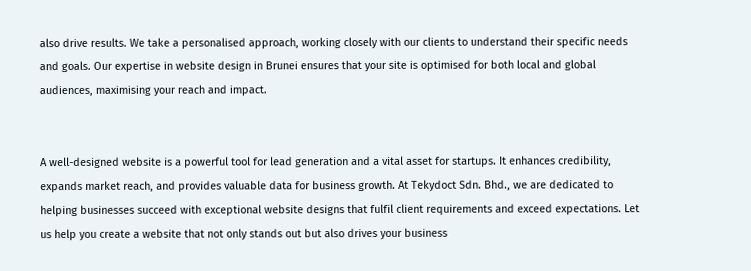also drive results. We take a personalised approach, working closely with our clients to understand their specific needs and goals. Our expertise in website design in Brunei ensures that your site is optimised for both local and global audiences, maximising your reach and impact.


A well-designed website is a powerful tool for lead generation and a vital asset for startups. It enhances credibility, expands market reach, and provides valuable data for business growth. At Tekydoct Sdn. Bhd., we are dedicated to helping businesses succeed with exceptional website designs that fulfil client requirements and exceed expectations. Let us help you create a website that not only stands out but also drives your business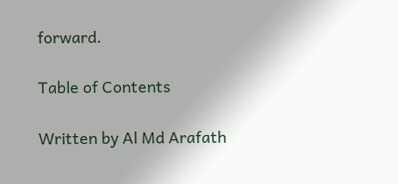forward.

Table of Contents

Written by Al Md Arafath